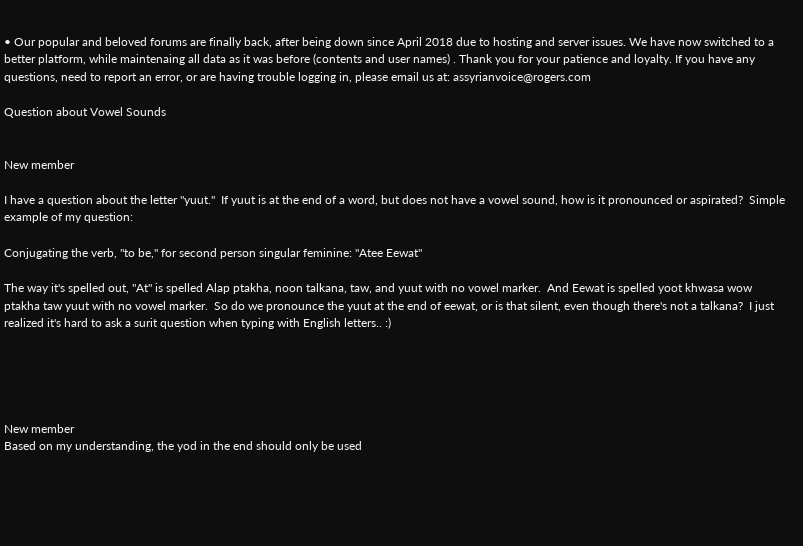• Our popular and beloved forums are finally back, after being down since April 2018 due to hosting and server issues. We have now switched to a better platform, while maintenaing all data as it was before (contents and user names) . Thank you for your patience and loyalty. If you have any questions, need to report an error, or are having trouble logging in, please email us at: assyrianvoice@rogers.com

Question about Vowel Sounds


New member

I have a question about the letter "yuut."  If yuut is at the end of a word, but does not have a vowel sound, how is it pronounced or aspirated?  Simple example of my question:

Conjugating the verb, "to be," for second person singular feminine: "Atee Eewat"

The way it's spelled out, "At" is spelled Alap ptakha, noon talkana, taw, and yuut with no vowel marker.  And Eewat is spelled yoot khwasa wow ptakha taw yuut with no vowel marker.  So do we pronounce the yuut at the end of eewat, or is that silent, even though there's not a talkana?  I just realized it's hard to ask a surit question when typing with English letters.. :)





New member
Based on my understanding, the yod in the end should only be used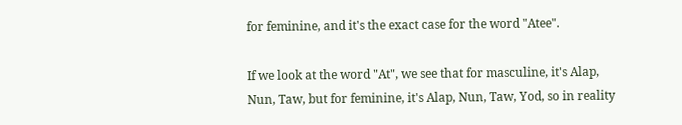for feminine, and it's the exact case for the word "Atee".

If we look at the word "At", we see that for masculine, it's Alap, Nun, Taw, but for feminine, it's Alap, Nun, Taw, Yod, so in reality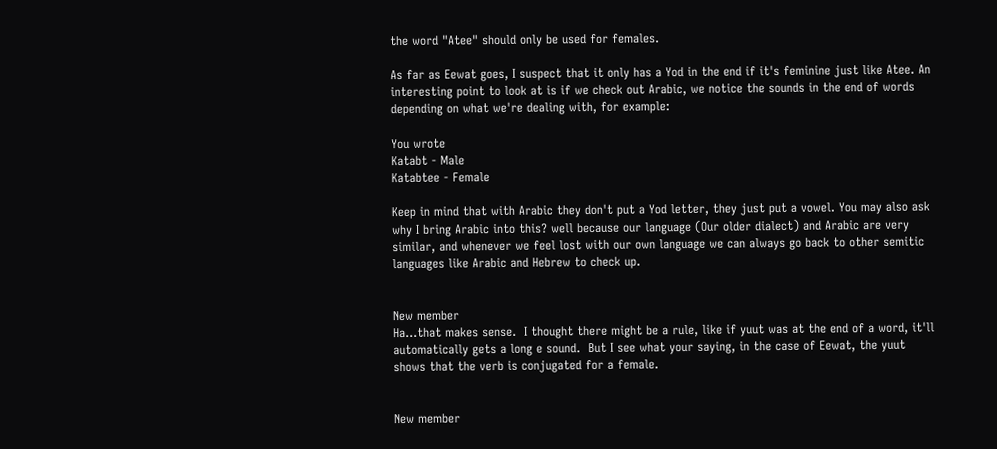the word "Atee" should only be used for females.

As far as Eewat goes, I suspect that it only has a Yod in the end if it's feminine just like Atee. An interesting point to look at is if we check out Arabic, we notice the sounds in the end of words depending on what we're dealing with, for example:

You wrote
Katabt - Male
Katabtee - Female

Keep in mind that with Arabic they don't put a Yod letter, they just put a vowel. You may also ask why I bring Arabic into this? well because our language (Our older dialect) and Arabic are very similar, and whenever we feel lost with our own language we can always go back to other semitic languages like Arabic and Hebrew to check up.


New member
Ha...that makes sense.  I thought there might be a rule, like if yuut was at the end of a word, it'll automatically gets a long e sound.  But I see what your saying, in the case of Eewat, the yuut shows that the verb is conjugated for a female.


New member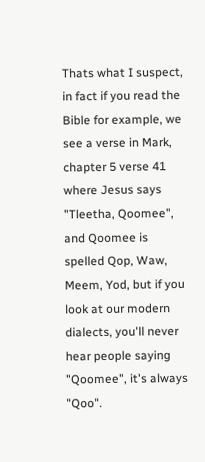Thats what I suspect, in fact if you read the Bible for example, we see a verse in Mark, chapter 5 verse 41 where Jesus says "Tleetha, Qoomee", and Qoomee is spelled Qop, Waw, Meem, Yod, but if you look at our modern dialects, you'll never hear people saying "Qoomee", it's always "Qoo".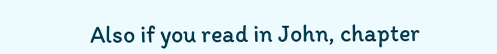Also if you read in John, chapter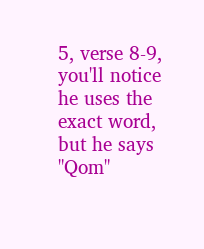5, verse 8-9, you'll notice he uses the exact word, but he says "Qom"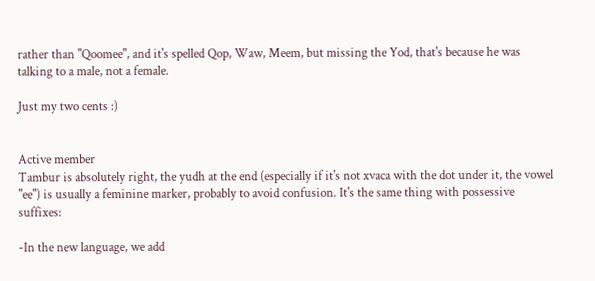rather than "Qoomee", and it's spelled Qop, Waw, Meem, but missing the Yod, that's because he was talking to a male, not a female.

Just my two cents :)


Active member
Tambur is absolutely right, the yudh at the end (especially if it's not xvaca with the dot under it, the vowel "ee") is usually a feminine marker, probably to avoid confusion. It's the same thing with possessive suffixes:

-In the new language, we add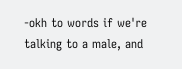-okh to words if we're talking to a male, and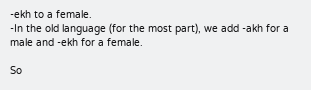-ekh to a female.
-In the old language (for the most part), we add -akh for a male and -ekh for a female.

So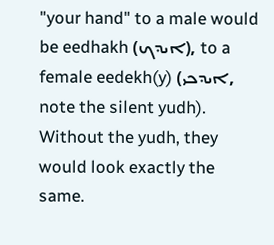"your hand" to a male would be eedhakh (ܐܝܕܟ), to a female eedekh(y) (ܐܝܕܟܝ, note the silent yudh). Without the yudh, they would look exactly the same.